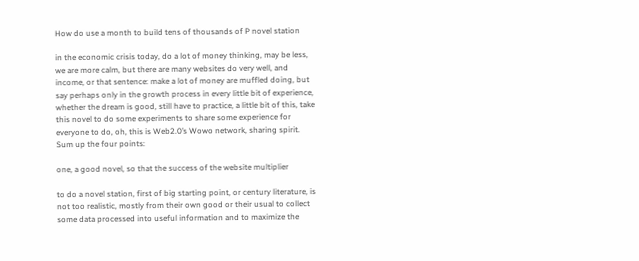How do use a month to build tens of thousands of P novel station

in the economic crisis today, do a lot of money thinking, may be less, we are more calm, but there are many websites do very well, and income, or that sentence: make a lot of money are muffled doing, but say perhaps only in the growth process in every little bit of experience, whether the dream is good, still have to practice, a little bit of this, take this novel to do some experiments to share some experience for everyone to do, oh, this is Web2.0’s Wowo network, sharing spirit. Sum up the four points:

one, a good novel, so that the success of the website multiplier

to do a novel station, first of big starting point, or century literature, is not too realistic, mostly from their own good or their usual to collect some data processed into useful information and to maximize the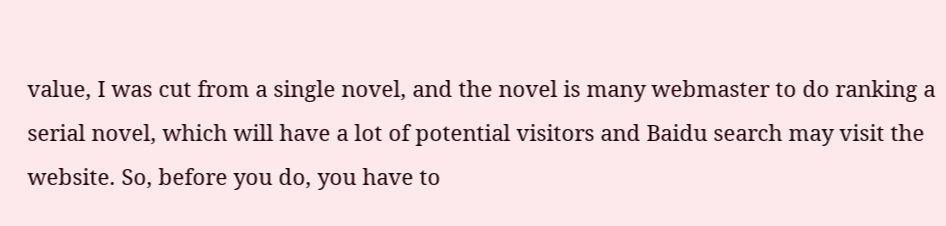value, I was cut from a single novel, and the novel is many webmaster to do ranking a serial novel, which will have a lot of potential visitors and Baidu search may visit the website. So, before you do, you have to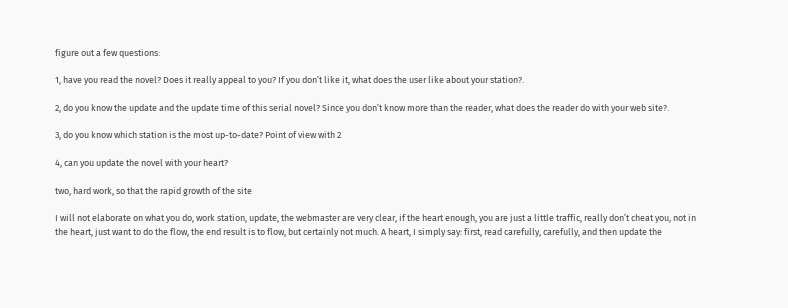figure out a few questions:

1, have you read the novel? Does it really appeal to you? If you don’t like it, what does the user like about your station?.

2, do you know the update and the update time of this serial novel? Since you don’t know more than the reader, what does the reader do with your web site?.

3, do you know which station is the most up-to-date? Point of view with 2

4, can you update the novel with your heart?

two, hard work, so that the rapid growth of the site

I will not elaborate on what you do, work station, update, the webmaster are very clear, if the heart enough, you are just a little traffic, really don’t cheat you, not in the heart, just want to do the flow, the end result is to flow, but certainly not much. A heart, I simply say: first, read carefully, carefully, and then update the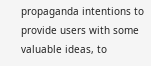propaganda intentions to provide users with some valuable ideas, to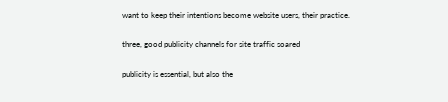want to keep their intentions become website users, their practice.

three, good publicity channels for site traffic soared

publicity is essential, but also the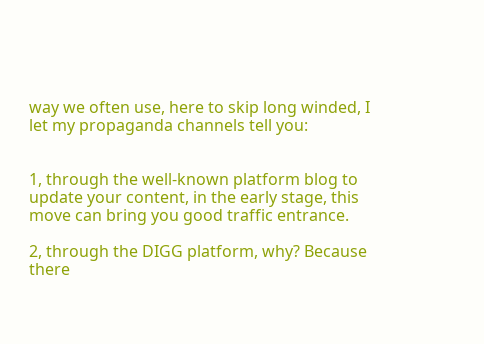way we often use, here to skip long winded, I let my propaganda channels tell you:


1, through the well-known platform blog to update your content, in the early stage, this move can bring you good traffic entrance.

2, through the DIGG platform, why? Because there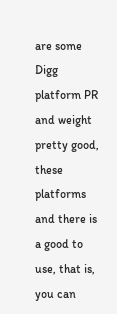are some Digg platform PR and weight pretty good, these platforms and there is a good to use, that is, you can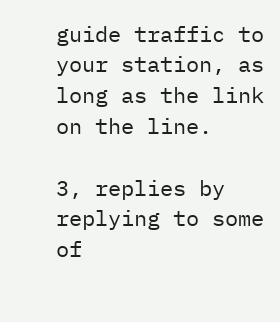guide traffic to your station, as long as the link on the line.

3, replies by replying to some of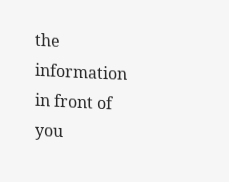the information in front of you